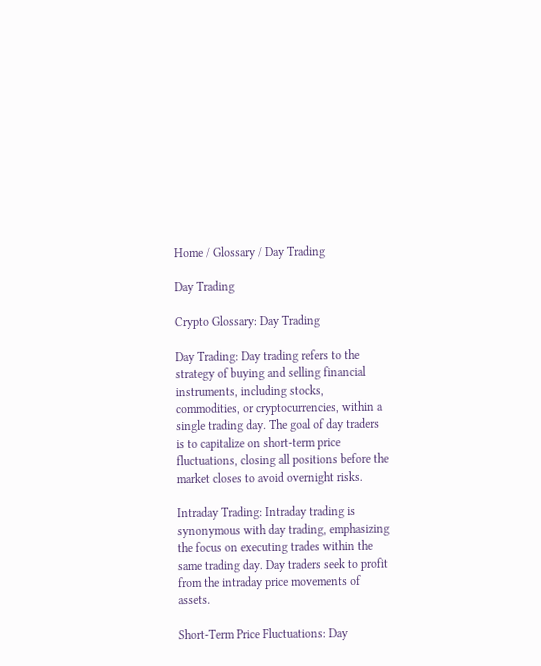Home / Glossary / Day Trading

Day Trading

Crypto Glossary: Day Trading

Day Trading: Day trading refers to the strategy of buying and selling financial instruments, including stocks, commodities, or cryptocurrencies, within a single trading day. The goal of day traders is to capitalize on short-term price fluctuations, closing all positions before the market closes to avoid overnight risks.

Intraday Trading: Intraday trading is synonymous with day trading, emphasizing the focus on executing trades within the same trading day. Day traders seek to profit from the intraday price movements of assets.

Short-Term Price Fluctuations: Day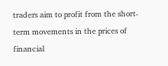traders aim to profit from the short-term movements in the prices of financial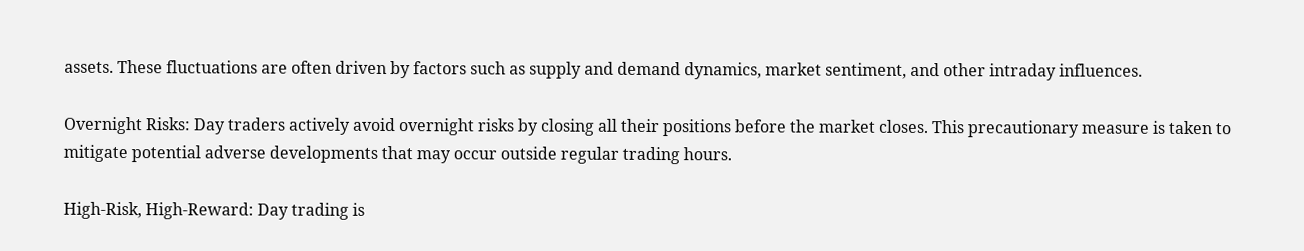assets. These fluctuations are often driven by factors such as supply and demand dynamics, market sentiment, and other intraday influences.

Overnight Risks: Day traders actively avoid overnight risks by closing all their positions before the market closes. This precautionary measure is taken to mitigate potential adverse developments that may occur outside regular trading hours.

High-Risk, High-Reward: Day trading is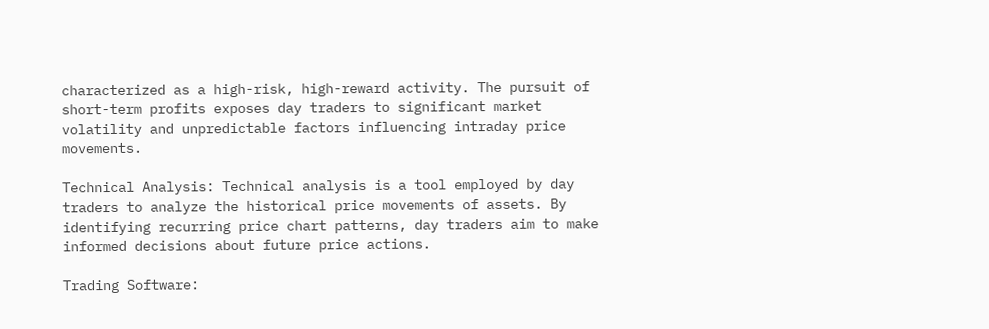characterized as a high-risk, high-reward activity. The pursuit of short-term profits exposes day traders to significant market volatility and unpredictable factors influencing intraday price movements.

Technical Analysis: Technical analysis is a tool employed by day traders to analyze the historical price movements of assets. By identifying recurring price chart patterns, day traders aim to make informed decisions about future price actions.

Trading Software: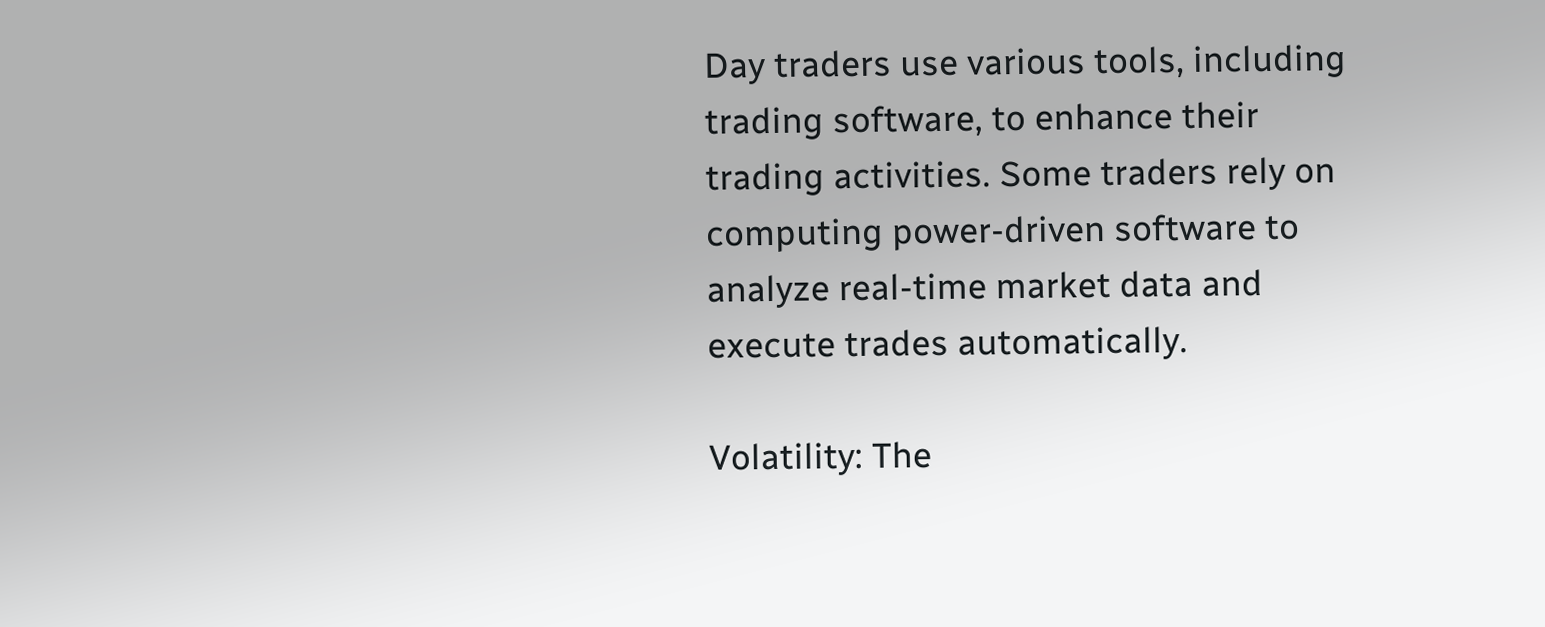Day traders use various tools, including trading software, to enhance their trading activities. Some traders rely on computing power-driven software to analyze real-time market data and execute trades automatically.

Volatility: The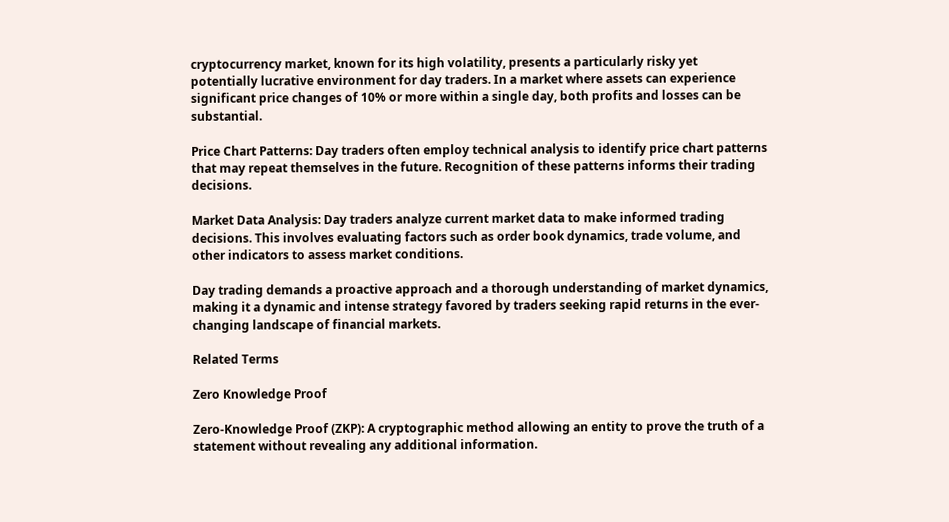cryptocurrency market, known for its high volatility, presents a particularly risky yet potentially lucrative environment for day traders. In a market where assets can experience significant price changes of 10% or more within a single day, both profits and losses can be substantial.

Price Chart Patterns: Day traders often employ technical analysis to identify price chart patterns that may repeat themselves in the future. Recognition of these patterns informs their trading decisions.

Market Data Analysis: Day traders analyze current market data to make informed trading decisions. This involves evaluating factors such as order book dynamics, trade volume, and other indicators to assess market conditions.

Day trading demands a proactive approach and a thorough understanding of market dynamics, making it a dynamic and intense strategy favored by traders seeking rapid returns in the ever-changing landscape of financial markets.

Related Terms

Zero Knowledge Proof

Zero-Knowledge Proof (ZKP): A cryptographic method allowing an entity to prove the truth of a statement without revealing any additional information.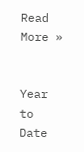Read More »


Year to Date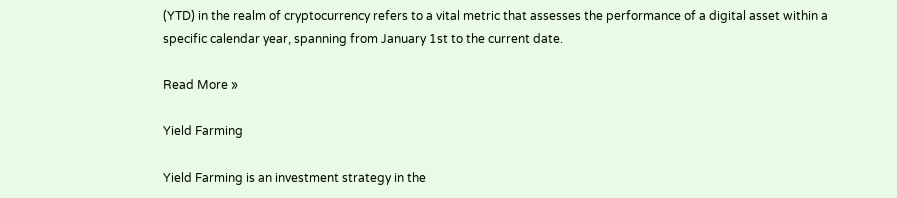(YTD) in the realm of cryptocurrency refers to a vital metric that assesses the performance of a digital asset within a specific calendar year, spanning from January 1st to the current date.

Read More »

Yield Farming

Yield Farming is an investment strategy in the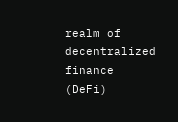realm of decentralized finance (DeFi)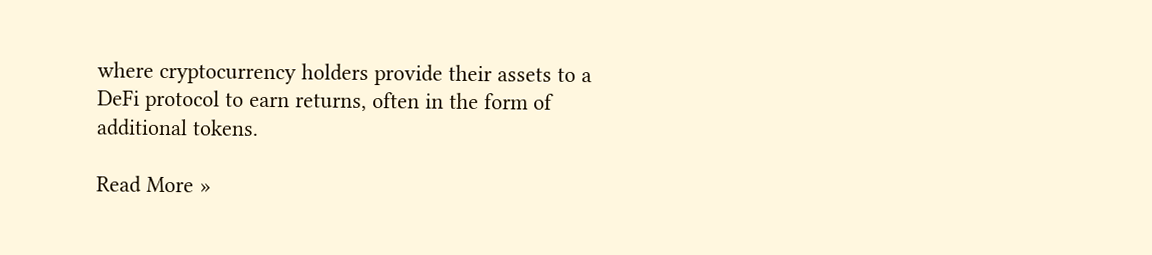where cryptocurrency holders provide their assets to a DeFi protocol to earn returns, often in the form of additional tokens.

Read More »